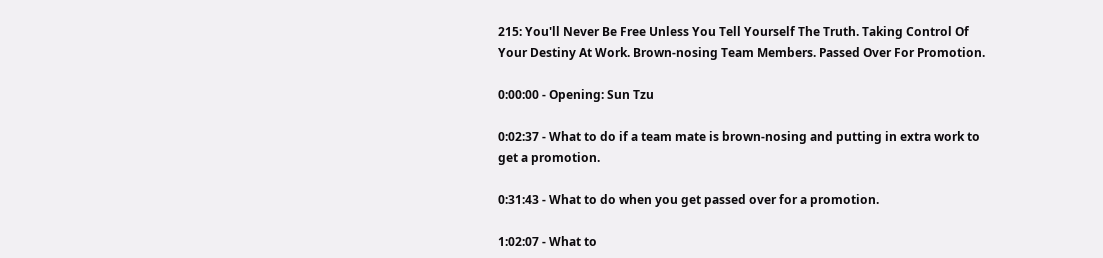215: You'll Never Be Free Unless You Tell Yourself The Truth. Taking Control Of Your Destiny At Work. Brown-nosing Team Members. Passed Over For Promotion.

0:00:00 - Opening: Sun Tzu

0:02:37 - What to do if a team mate is brown-nosing and putting in extra work to get a promotion.

0:31:43 - What to do when you get passed over for a promotion.

1:02:07 - What to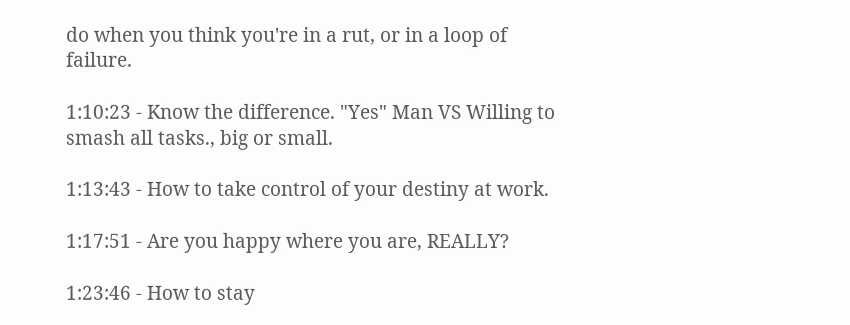do when you think you're in a rut, or in a loop of failure.

1:10:23 - Know the difference. "Yes" Man VS Willing to smash all tasks., big or small.

1:13:43 - How to take control of your destiny at work.

1:17:51 - Are you happy where you are, REALLY?

1:23:46 - How to stay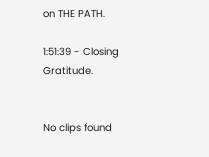on THE PATH.

1:51:39 - Closing Gratitude.


No clips found